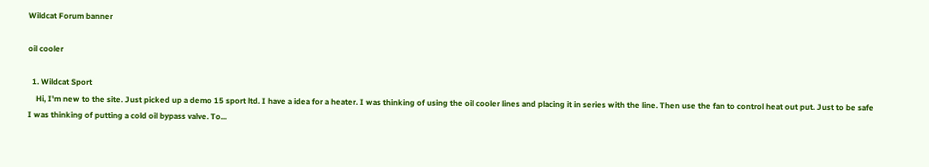Wildcat Forum banner

oil cooler

  1. Wildcat Sport
    Hi, I'm new to the site. Just picked up a demo 15 sport ltd. I have a idea for a heater. I was thinking of using the oil cooler lines and placing it in series with the line. Then use the fan to control heat out put. Just to be safe I was thinking of putting a cold oil bypass valve. To...